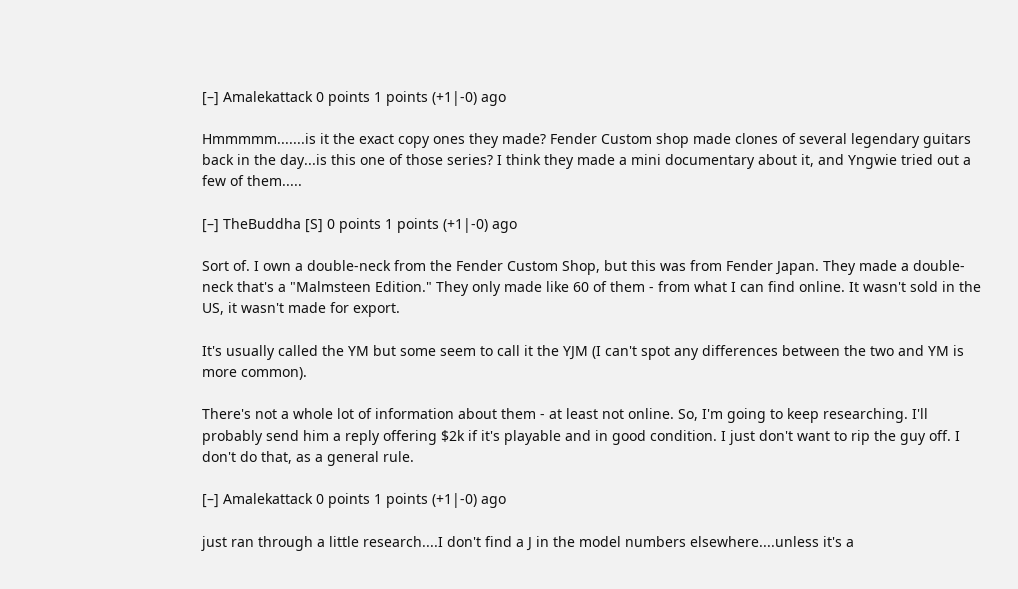[–] Amalekattack 0 points 1 points (+1|-0) ago

Hmmmmm.......is it the exact copy ones they made? Fender Custom shop made clones of several legendary guitars back in the day...is this one of those series? I think they made a mini documentary about it, and Yngwie tried out a few of them.....

[–] TheBuddha [S] 0 points 1 points (+1|-0) ago

Sort of. I own a double-neck from the Fender Custom Shop, but this was from Fender Japan. They made a double-neck that's a "Malmsteen Edition." They only made like 60 of them - from what I can find online. It wasn't sold in the US, it wasn't made for export.

It's usually called the YM but some seem to call it the YJM (I can't spot any differences between the two and YM is more common).

There's not a whole lot of information about them - at least not online. So, I'm going to keep researching. I'll probably send him a reply offering $2k if it's playable and in good condition. I just don't want to rip the guy off. I don't do that, as a general rule.

[–] Amalekattack 0 points 1 points (+1|-0) ago

just ran through a little research....I don't find a J in the model numbers elsewhere....unless it's a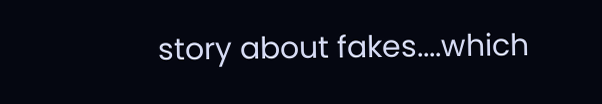story about fakes....which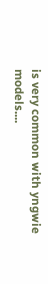is very common with yngwie models....